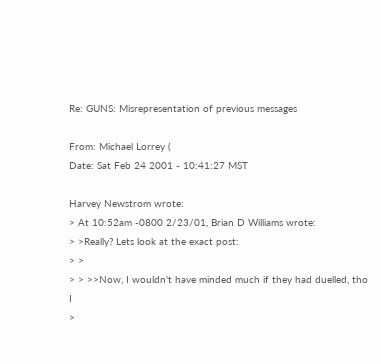Re: GUNS: Misrepresentation of previous messages

From: Michael Lorrey (
Date: Sat Feb 24 2001 - 10:41:27 MST

Harvey Newstrom wrote:
> At 10:52am -0800 2/23/01, Brian D Williams wrote:
> >Really? Lets look at the exact post:
> >
> > >>Now, I wouldn't have minded much if they had duelled, tho I
>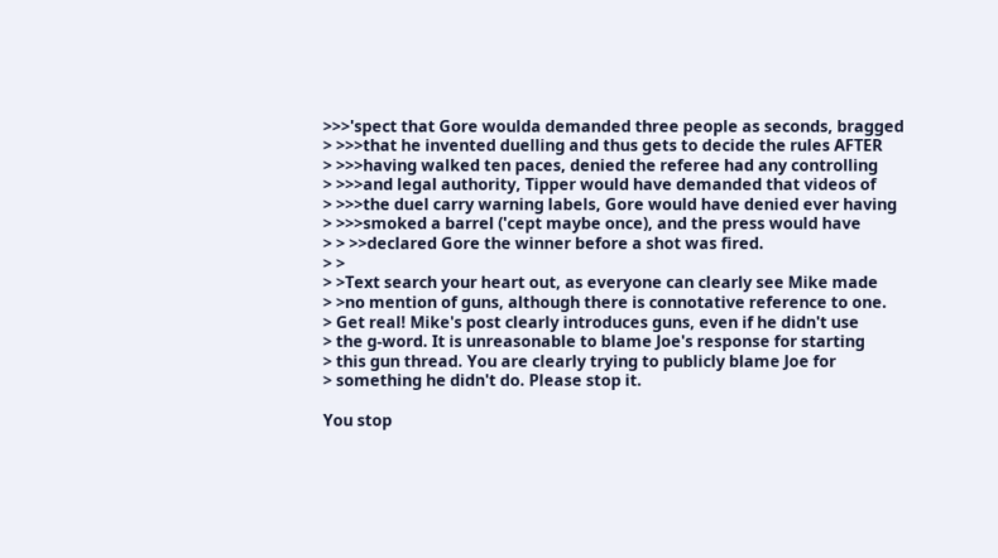>>>'spect that Gore woulda demanded three people as seconds, bragged
> >>>that he invented duelling and thus gets to decide the rules AFTER
> >>>having walked ten paces, denied the referee had any controlling
> >>>and legal authority, Tipper would have demanded that videos of
> >>>the duel carry warning labels, Gore would have denied ever having
> >>>smoked a barrel ('cept maybe once), and the press would have
> > >>declared Gore the winner before a shot was fired.
> >
> >Text search your heart out, as everyone can clearly see Mike made
> >no mention of guns, although there is connotative reference to one.
> Get real! Mike's post clearly introduces guns, even if he didn't use
> the g-word. It is unreasonable to blame Joe's response for starting
> this gun thread. You are clearly trying to publicly blame Joe for
> something he didn't do. Please stop it.

You stop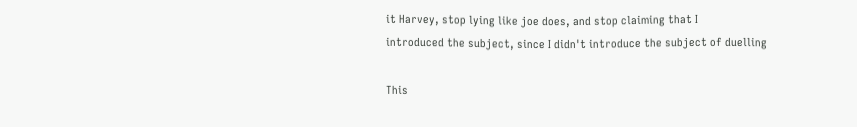it Harvey, stop lying like joe does, and stop claiming that I
introduced the subject, since I didn't introduce the subject of duelling

This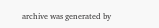archive was generated by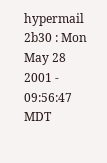hypermail 2b30 : Mon May 28 2001 - 09:56:47 MDT